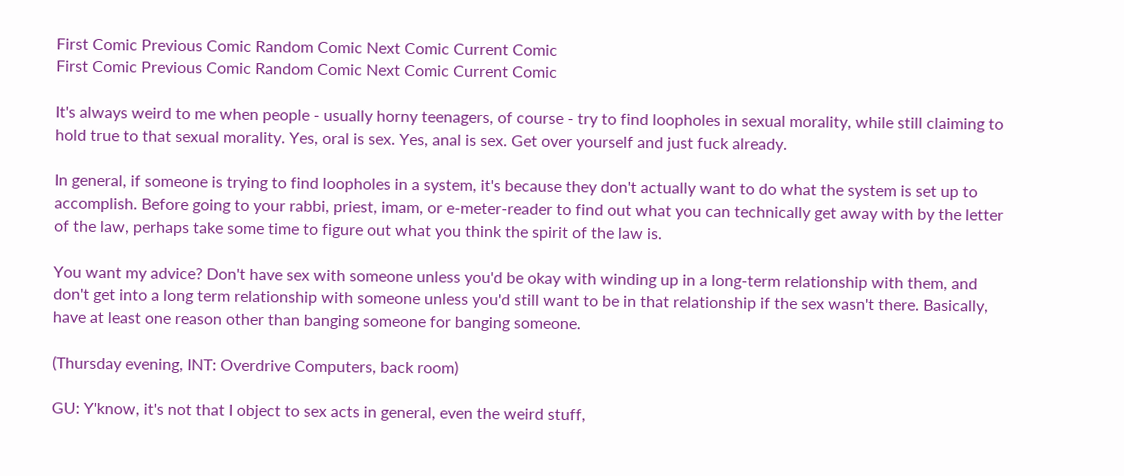First Comic Previous Comic Random Comic Next Comic Current Comic
First Comic Previous Comic Random Comic Next Comic Current Comic

It's always weird to me when people - usually horny teenagers, of course - try to find loopholes in sexual morality, while still claiming to hold true to that sexual morality. Yes, oral is sex. Yes, anal is sex. Get over yourself and just fuck already.

In general, if someone is trying to find loopholes in a system, it's because they don't actually want to do what the system is set up to accomplish. Before going to your rabbi, priest, imam, or e-meter-reader to find out what you can technically get away with by the letter of the law, perhaps take some time to figure out what you think the spirit of the law is.

You want my advice? Don't have sex with someone unless you'd be okay with winding up in a long-term relationship with them, and don't get into a long term relationship with someone unless you'd still want to be in that relationship if the sex wasn't there. Basically, have at least one reason other than banging someone for banging someone.

(Thursday evening, INT: Overdrive Computers, back room)

GU: Y'know, it's not that I object to sex acts in general, even the weird stuff,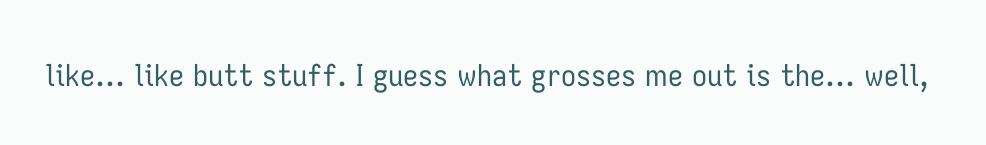like... like butt stuff. I guess what grosses me out is the... well,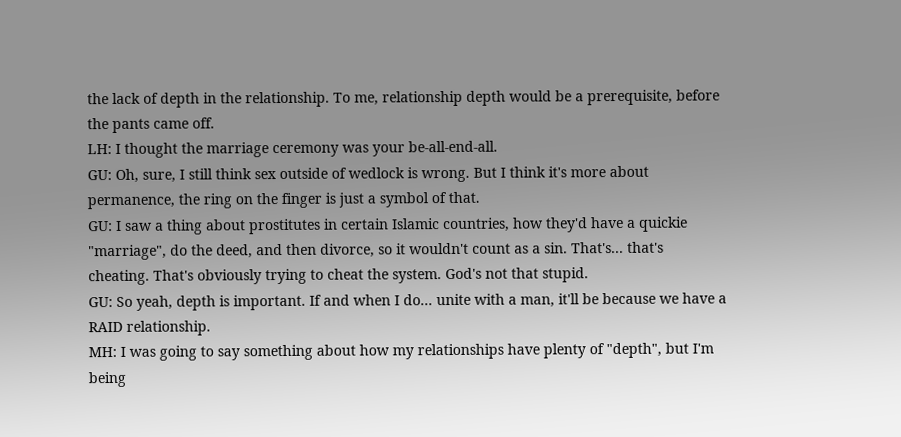the lack of depth in the relationship. To me, relationship depth would be a prerequisite, before the pants came off.
LH: I thought the marriage ceremony was your be-all-end-all.
GU: Oh, sure, I still think sex outside of wedlock is wrong. But I think it's more about permanence, the ring on the finger is just a symbol of that.
GU: I saw a thing about prostitutes in certain Islamic countries, how they'd have a quickie "marriage", do the deed, and then divorce, so it wouldn't count as a sin. That's... that's cheating. That's obviously trying to cheat the system. God's not that stupid.
GU: So yeah, depth is important. If and when I do... unite with a man, it'll be because we have a RAID relationship.
MH: I was going to say something about how my relationships have plenty of "depth", but I'm being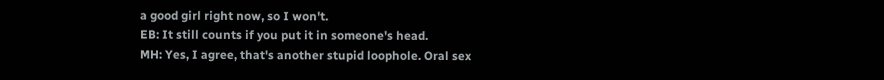a good girl right now, so I won't.
EB: It still counts if you put it in someone's head.
MH: Yes, I agree, that's another stupid loophole. Oral sex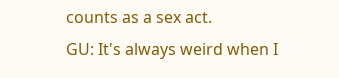counts as a sex act.
GU: It's always weird when I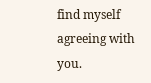find myself agreeing with you.